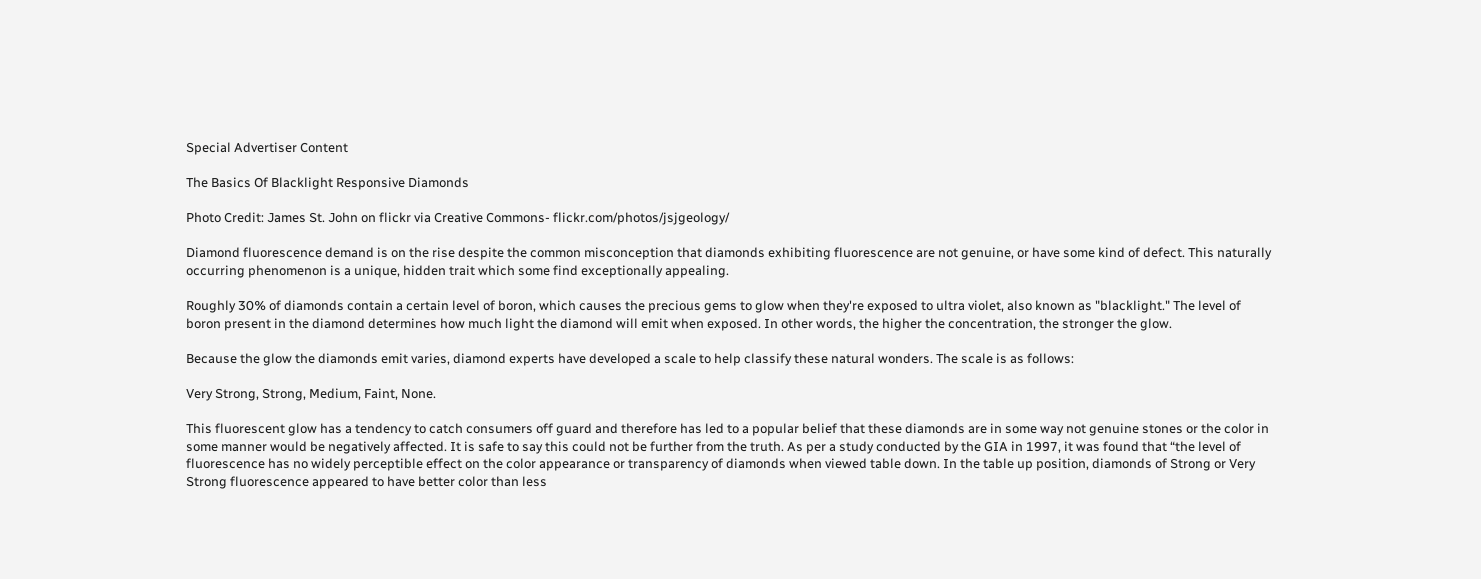Special Advertiser Content

The Basics Of Blacklight Responsive Diamonds

Photo Credit: James St. John on flickr via Creative Commons- flickr.com/photos/jsjgeology/

Diamond fluorescence demand is on the rise despite the common misconception that diamonds exhibiting fluorescence are not genuine, or have some kind of defect. This naturally occurring phenomenon is a unique, hidden trait which some find exceptionally appealing.

Roughly 30% of diamonds contain a certain level of boron, which causes the precious gems to glow when they're exposed to ultra violet, also known as "blacklight." The level of boron present in the diamond determines how much light the diamond will emit when exposed. In other words, the higher the concentration, the stronger the glow.

Because the glow the diamonds emit varies, diamond experts have developed a scale to help classify these natural wonders. The scale is as follows:

Very Strong, Strong, Medium, Faint, None.

This fluorescent glow has a tendency to catch consumers off guard and therefore has led to a popular belief that these diamonds are in some way not genuine stones or the color in some manner would be negatively affected. It is safe to say this could not be further from the truth. As per a study conducted by the GIA in 1997, it was found that “the level of fluorescence has no widely perceptible effect on the color appearance or transparency of diamonds when viewed table down. In the table up position, diamonds of Strong or Very Strong fluorescence appeared to have better color than less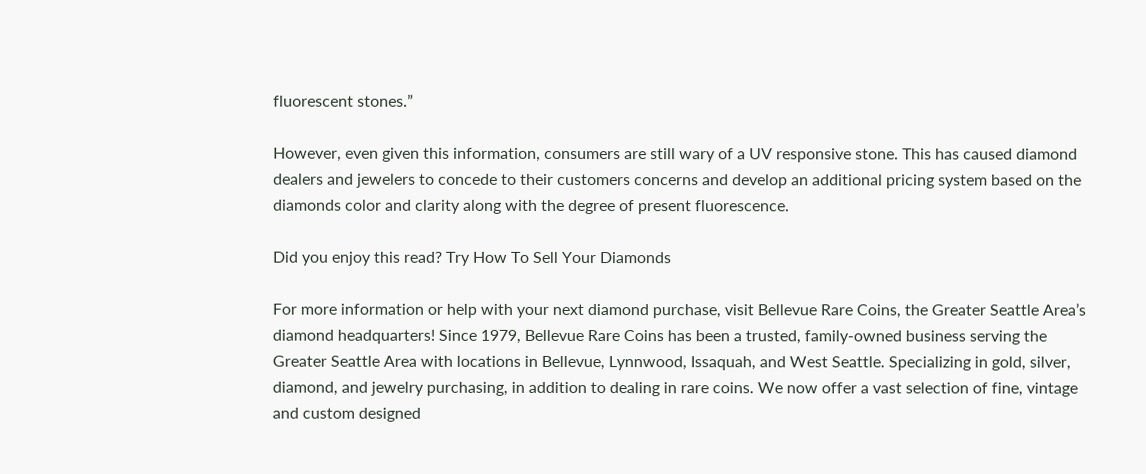fluorescent stones.”

However, even given this information, consumers are still wary of a UV responsive stone. This has caused diamond dealers and jewelers to concede to their customers concerns and develop an additional pricing system based on the diamonds color and clarity along with the degree of present fluorescence.

Did you enjoy this read? Try How To Sell Your Diamonds

For more information or help with your next diamond purchase, visit Bellevue Rare Coins, the Greater Seattle Area’s diamond headquarters! Since 1979, Bellevue Rare Coins has been a trusted, family-owned business serving the Greater Seattle Area with locations in Bellevue, Lynnwood, Issaquah, and West Seattle. Specializing in gold, silver, diamond, and jewelry purchasing, in addition to dealing in rare coins. We now offer a vast selection of fine, vintage and custom designed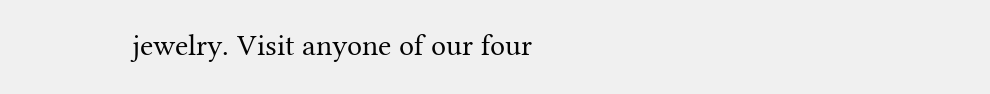jewelry. Visit anyone of our four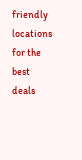friendly locations for the best deals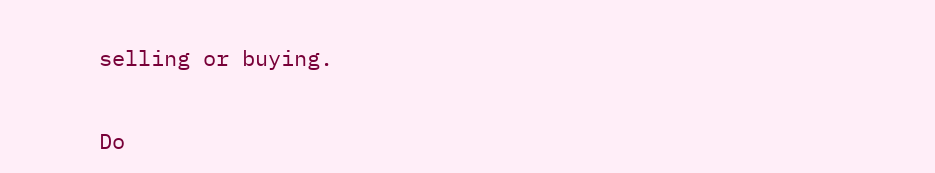selling or buying.

Do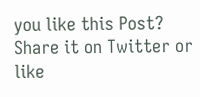you like this Post? Share it on Twitter or like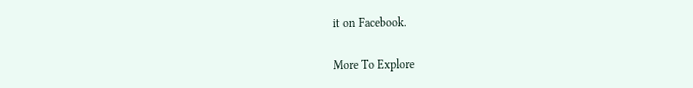it on Facebook.

More To Explore